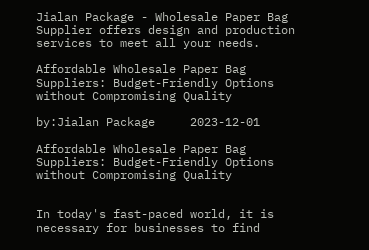Jialan Package - Wholesale Paper Bag Supplier offers design and production services to meet all your needs.

Affordable Wholesale Paper Bag Suppliers: Budget-Friendly Options without Compromising Quality

by:Jialan Package     2023-12-01

Affordable Wholesale Paper Bag Suppliers: Budget-Friendly Options without Compromising Quality


In today's fast-paced world, it is necessary for businesses to find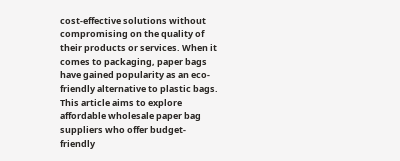cost-effective solutions without compromising on the quality of their products or services. When it comes to packaging, paper bags have gained popularity as an eco-friendly alternative to plastic bags. This article aims to explore affordable wholesale paper bag suppliers who offer budget-friendly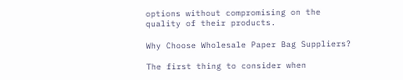options without compromising on the quality of their products.

Why Choose Wholesale Paper Bag Suppliers?

The first thing to consider when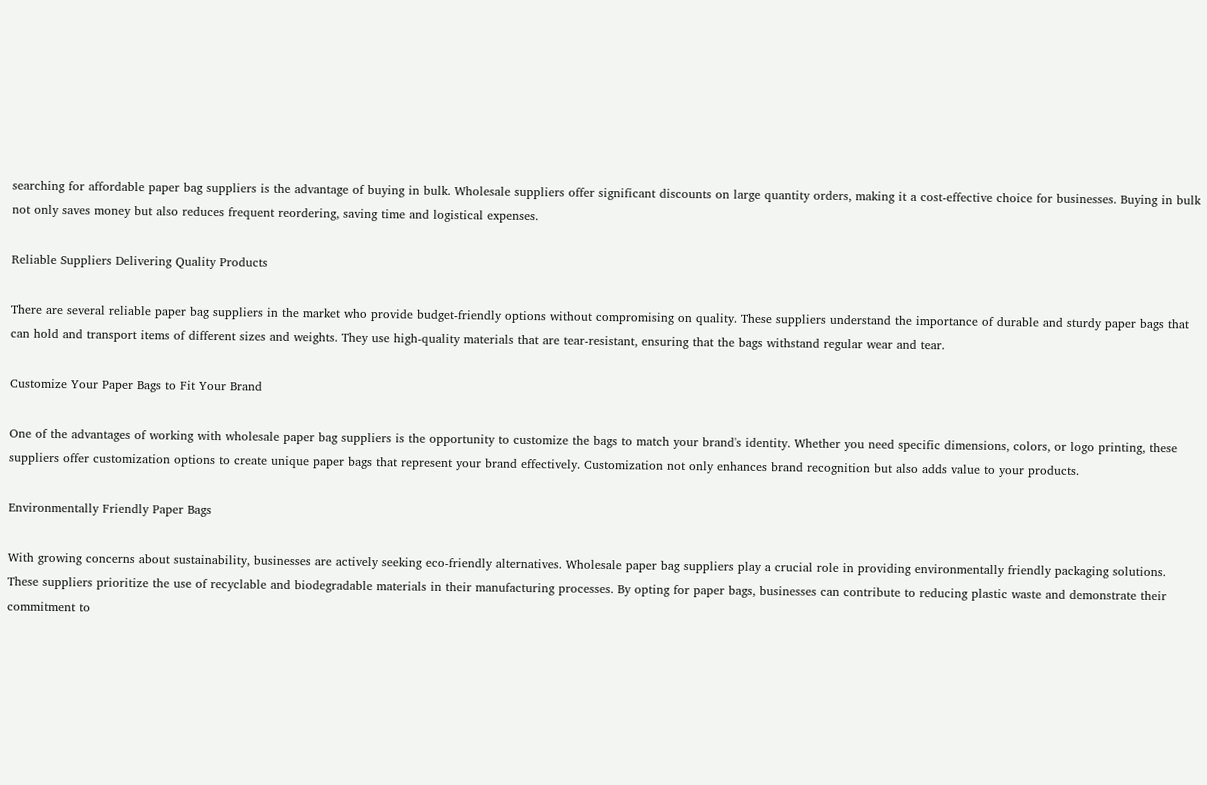searching for affordable paper bag suppliers is the advantage of buying in bulk. Wholesale suppliers offer significant discounts on large quantity orders, making it a cost-effective choice for businesses. Buying in bulk not only saves money but also reduces frequent reordering, saving time and logistical expenses.

Reliable Suppliers Delivering Quality Products

There are several reliable paper bag suppliers in the market who provide budget-friendly options without compromising on quality. These suppliers understand the importance of durable and sturdy paper bags that can hold and transport items of different sizes and weights. They use high-quality materials that are tear-resistant, ensuring that the bags withstand regular wear and tear.

Customize Your Paper Bags to Fit Your Brand

One of the advantages of working with wholesale paper bag suppliers is the opportunity to customize the bags to match your brand's identity. Whether you need specific dimensions, colors, or logo printing, these suppliers offer customization options to create unique paper bags that represent your brand effectively. Customization not only enhances brand recognition but also adds value to your products.

Environmentally Friendly Paper Bags

With growing concerns about sustainability, businesses are actively seeking eco-friendly alternatives. Wholesale paper bag suppliers play a crucial role in providing environmentally friendly packaging solutions. These suppliers prioritize the use of recyclable and biodegradable materials in their manufacturing processes. By opting for paper bags, businesses can contribute to reducing plastic waste and demonstrate their commitment to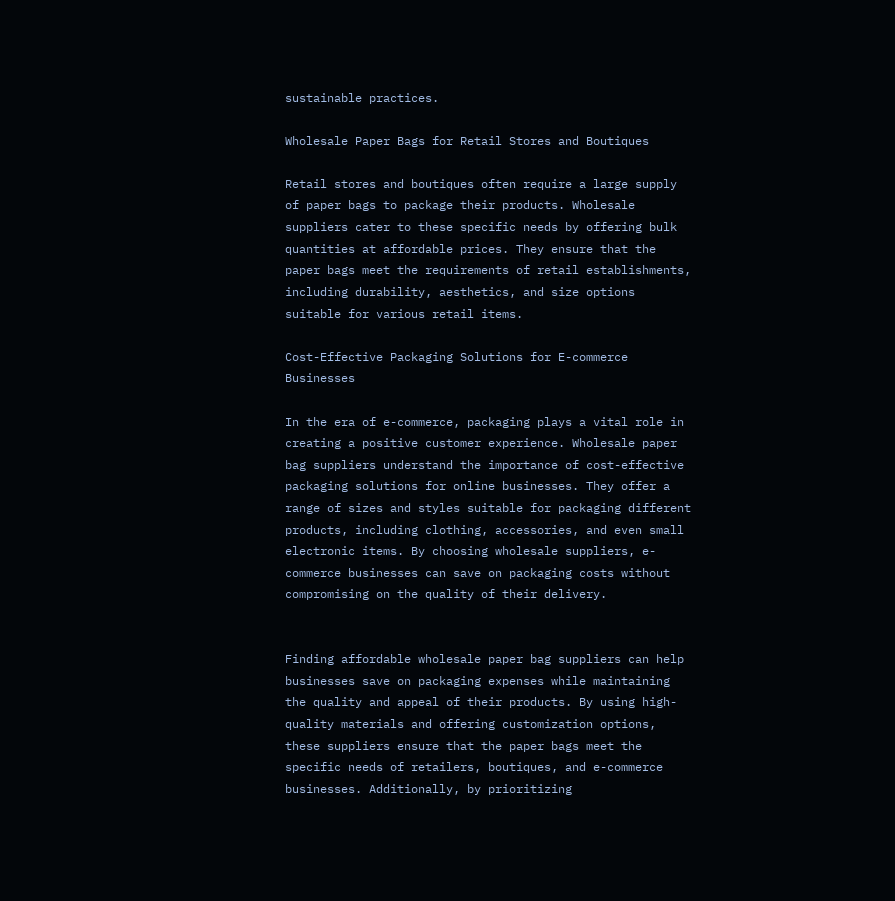sustainable practices.

Wholesale Paper Bags for Retail Stores and Boutiques

Retail stores and boutiques often require a large supply of paper bags to package their products. Wholesale suppliers cater to these specific needs by offering bulk quantities at affordable prices. They ensure that the paper bags meet the requirements of retail establishments, including durability, aesthetics, and size options suitable for various retail items.

Cost-Effective Packaging Solutions for E-commerce Businesses

In the era of e-commerce, packaging plays a vital role in creating a positive customer experience. Wholesale paper bag suppliers understand the importance of cost-effective packaging solutions for online businesses. They offer a range of sizes and styles suitable for packaging different products, including clothing, accessories, and even small electronic items. By choosing wholesale suppliers, e-commerce businesses can save on packaging costs without compromising on the quality of their delivery.


Finding affordable wholesale paper bag suppliers can help businesses save on packaging expenses while maintaining the quality and appeal of their products. By using high-quality materials and offering customization options, these suppliers ensure that the paper bags meet the specific needs of retailers, boutiques, and e-commerce businesses. Additionally, by prioritizing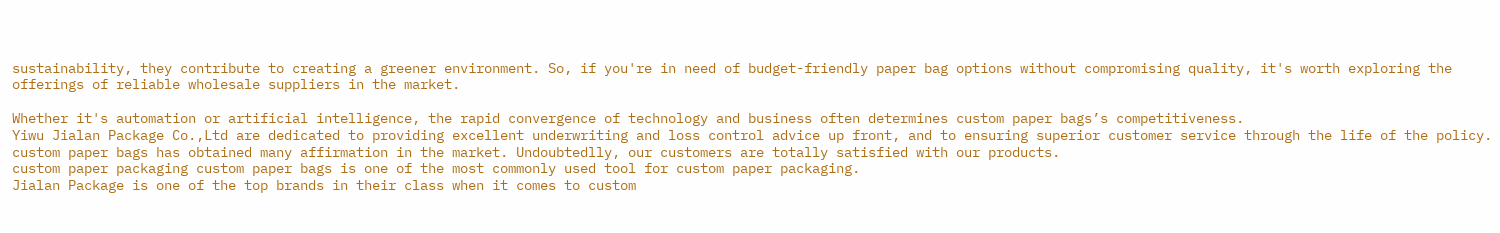sustainability, they contribute to creating a greener environment. So, if you're in need of budget-friendly paper bag options without compromising quality, it's worth exploring the offerings of reliable wholesale suppliers in the market.

Whether it's automation or artificial intelligence, the rapid convergence of technology and business often determines custom paper bags’s competitiveness.
Yiwu Jialan Package Co.,Ltd are dedicated to providing excellent underwriting and loss control advice up front, and to ensuring superior customer service through the life of the policy.
custom paper bags has obtained many affirmation in the market. Undoubtedlly, our customers are totally satisfied with our products.
custom paper packaging custom paper bags is one of the most commonly used tool for custom paper packaging.
Jialan Package is one of the top brands in their class when it comes to custom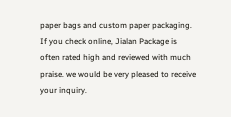paper bags and custom paper packaging. If you check online, Jialan Package is often rated high and reviewed with much praise. we would be very pleased to receive your inquiry.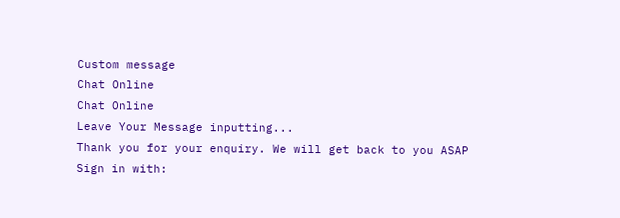Custom message
Chat Online
Chat Online
Leave Your Message inputting...
Thank you for your enquiry. We will get back to you ASAP
Sign in with: